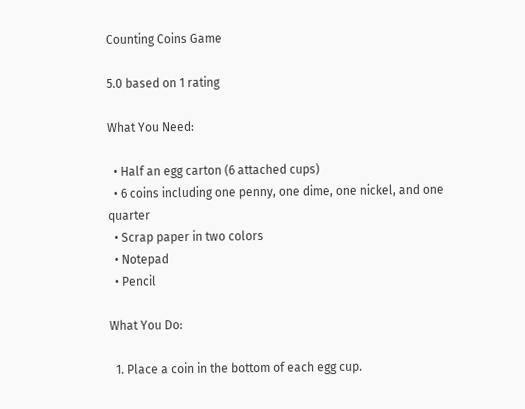Counting Coins Game

5.0 based on 1 rating

What You Need:

  • Half an egg carton (6 attached cups)
  • 6 coins including one penny, one dime, one nickel, and one quarter
  • Scrap paper in two colors
  • Notepad
  • Pencil

What You Do:

  1. Place a coin in the bottom of each egg cup.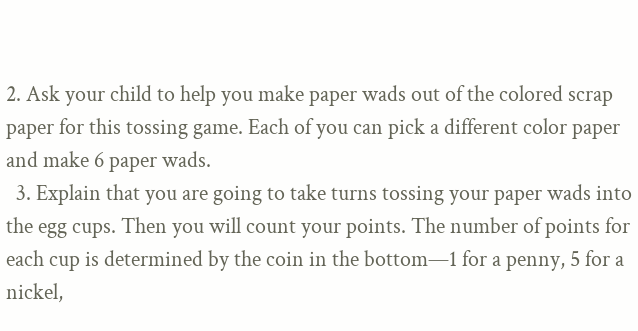2. Ask your child to help you make paper wads out of the colored scrap paper for this tossing game. Each of you can pick a different color paper and make 6 paper wads.
  3. Explain that you are going to take turns tossing your paper wads into the egg cups. Then you will count your points. The number of points for each cup is determined by the coin in the bottom—1 for a penny, 5 for a nickel,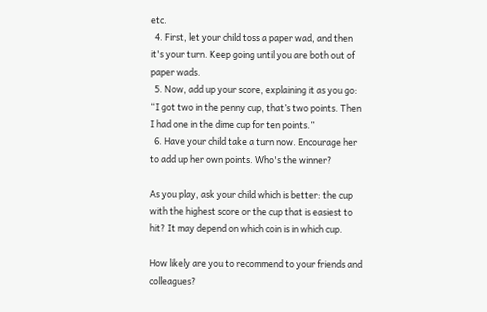etc.
  4. First, let your child toss a paper wad, and then it's your turn. Keep going until you are both out of paper wads.
  5. Now, add up your score, explaining it as you go: “I got two in the penny cup, that’s two points. Then I had one in the dime cup for ten points.”
  6. Have your child take a turn now. Encourage her to add up her own points. Who's the winner?

As you play, ask your child which is better: the cup with the highest score or the cup that is easiest to hit? It may depend on which coin is in which cup.

How likely are you to recommend to your friends and colleagues?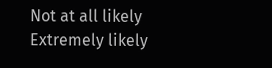Not at all likely
Extremely likely